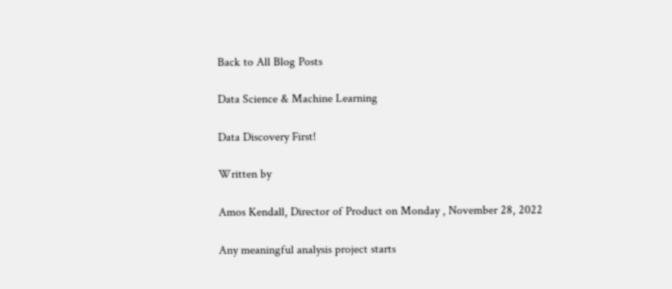Back to All Blog Posts

Data Science & Machine Learning

Data Discovery First!

Written by

Amos Kendall, Director of Product on Monday , November 28, 2022

Any meaningful analysis project starts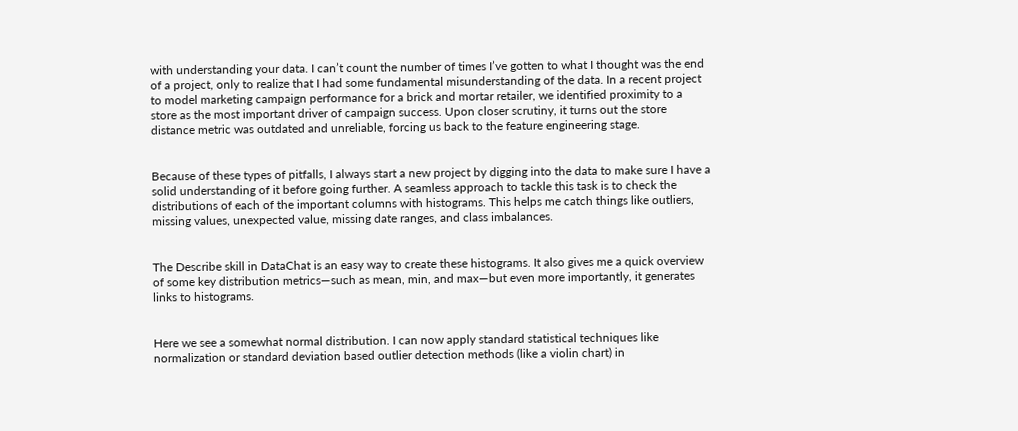with understanding your data. I can’t count the number of times I’ve gotten to what I thought was the end of a project, only to realize that I had some fundamental misunderstanding of the data. In a recent project to model marketing campaign performance for a brick and mortar retailer, we identified proximity to a store as the most important driver of campaign success. Upon closer scrutiny, it turns out the store distance metric was outdated and unreliable, forcing us back to the feature engineering stage.


Because of these types of pitfalls, I always start a new project by digging into the data to make sure I have a solid understanding of it before going further. A seamless approach to tackle this task is to check the distributions of each of the important columns with histograms. This helps me catch things like outliers, missing values, unexpected value, missing date ranges, and class imbalances.


The Describe skill in DataChat is an easy way to create these histograms. It also gives me a quick overview of some key distribution metrics—such as mean, min, and max—but even more importantly, it generates links to histograms.


Here we see a somewhat normal distribution. I can now apply standard statistical techniques like normalization or standard deviation based outlier detection methods (like a violin chart) in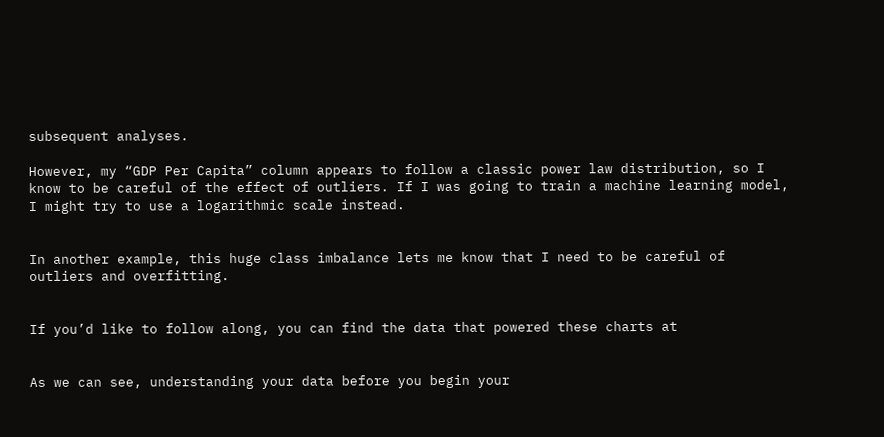subsequent analyses.

However, my “GDP Per Capita” column appears to follow a classic power law distribution, so I know to be careful of the effect of outliers. If I was going to train a machine learning model, I might try to use a logarithmic scale instead.


In another example, this huge class imbalance lets me know that I need to be careful of outliers and overfitting.


If you’d like to follow along, you can find the data that powered these charts at


As we can see, understanding your data before you begin your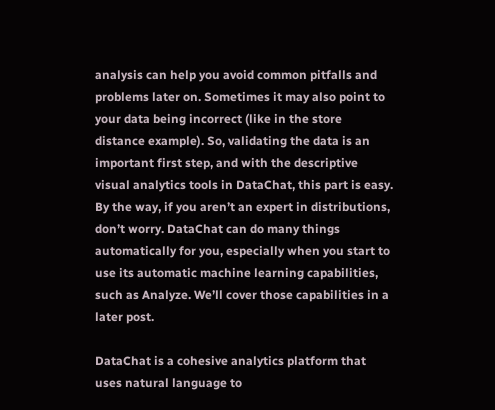analysis can help you avoid common pitfalls and problems later on. Sometimes it may also point to your data being incorrect (like in the store distance example). So, validating the data is an important first step, and with the descriptive visual analytics tools in DataChat, this part is easy. By the way, if you aren’t an expert in distributions, don’t worry. DataChat can do many things automatically for you, especially when you start to use its automatic machine learning capabilities, such as Analyze. We’ll cover those capabilities in a later post.

DataChat is a cohesive analytics platform that uses natural language to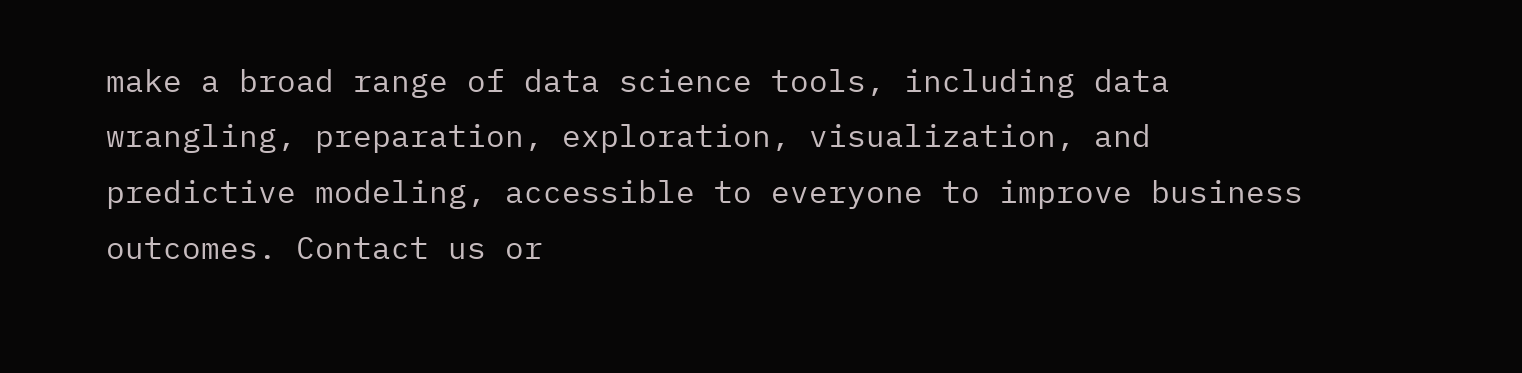make a broad range of data science tools, including data wrangling, preparation, exploration, visualization, and predictive modeling, accessible to everyone to improve business outcomes. Contact us or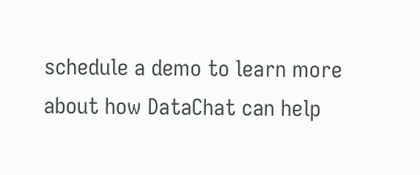schedule a demo to learn more about how DataChat can help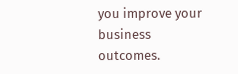you improve your business outcomes.